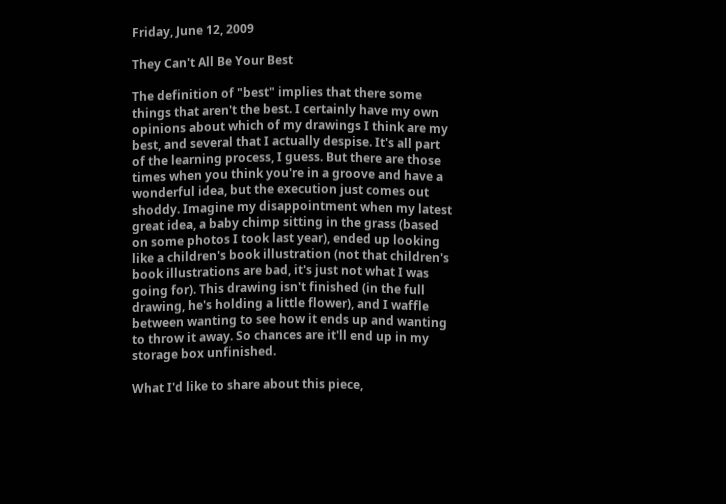Friday, June 12, 2009

They Can't All Be Your Best

The definition of "best" implies that there some things that aren't the best. I certainly have my own opinions about which of my drawings I think are my best, and several that I actually despise. It's all part of the learning process, I guess. But there are those times when you think you're in a groove and have a wonderful idea, but the execution just comes out shoddy. Imagine my disappointment when my latest great idea, a baby chimp sitting in the grass (based on some photos I took last year), ended up looking like a children's book illustration (not that children's book illustrations are bad, it's just not what I was going for). This drawing isn't finished (in the full drawing, he's holding a little flower), and I waffle between wanting to see how it ends up and wanting to throw it away. So chances are it'll end up in my storage box unfinished.

What I'd like to share about this piece,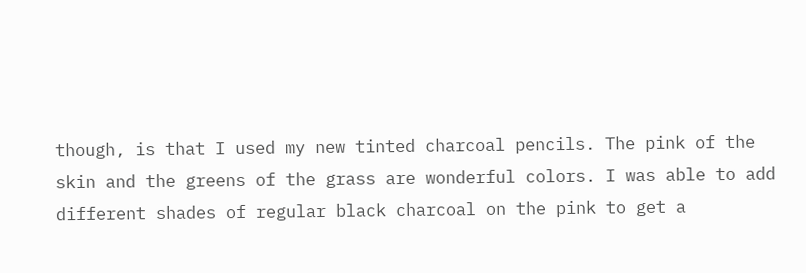though, is that I used my new tinted charcoal pencils. The pink of the skin and the greens of the grass are wonderful colors. I was able to add different shades of regular black charcoal on the pink to get a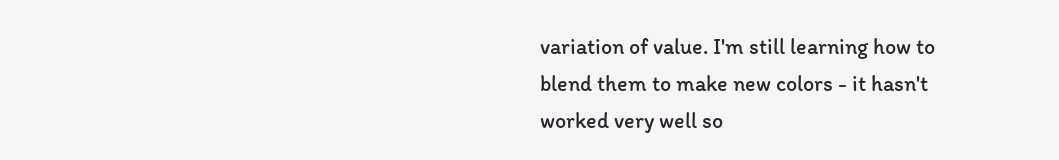variation of value. I'm still learning how to blend them to make new colors - it hasn't worked very well so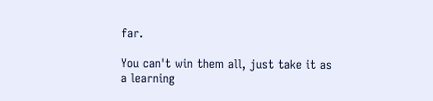far.

You can't win them all, just take it as a learning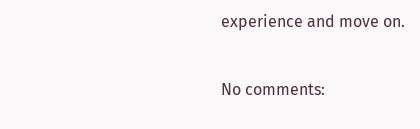experience and move on.

No comments: